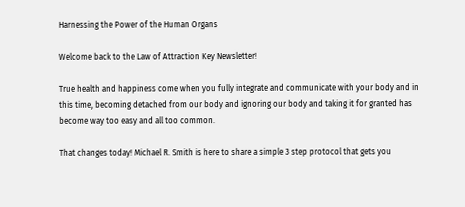Harnessing the Power of the Human Organs

Welcome back to the Law of Attraction Key Newsletter!

True health and happiness come when you fully integrate and communicate with your body and in this time, becoming detached from our body and ignoring our body and taking it for granted has become way too easy and all too common.

That changes today! Michael R. Smith is here to share a simple 3 step protocol that gets you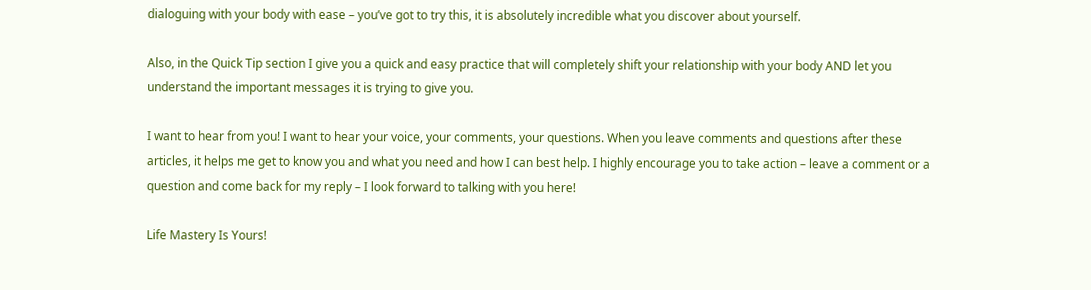dialoguing with your body with ease – you’ve got to try this, it is absolutely incredible what you discover about yourself.

Also, in the Quick Tip section I give you a quick and easy practice that will completely shift your relationship with your body AND let you understand the important messages it is trying to give you.

I want to hear from you! I want to hear your voice, your comments, your questions. When you leave comments and questions after these articles, it helps me get to know you and what you need and how I can best help. I highly encourage you to take action – leave a comment or a question and come back for my reply – I look forward to talking with you here!

Life Mastery Is Yours!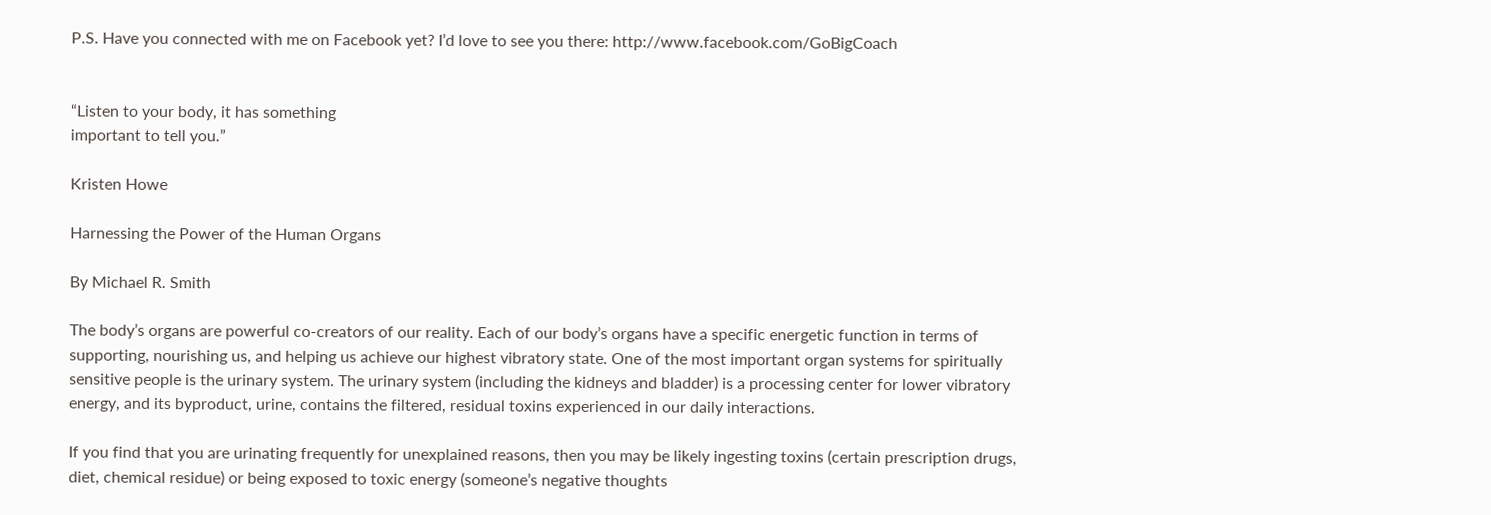P.S. Have you connected with me on Facebook yet? I’d love to see you there: http://www.facebook.com/GoBigCoach


“Listen to your body, it has something
important to tell you.”

Kristen Howe

Harnessing the Power of the Human Organs

By Michael R. Smith

The body’s organs are powerful co-creators of our reality. Each of our body’s organs have a specific energetic function in terms of supporting, nourishing us, and helping us achieve our highest vibratory state. One of the most important organ systems for spiritually sensitive people is the urinary system. The urinary system (including the kidneys and bladder) is a processing center for lower vibratory energy, and its byproduct, urine, contains the filtered, residual toxins experienced in our daily interactions.

If you find that you are urinating frequently for unexplained reasons, then you may be likely ingesting toxins (certain prescription drugs, diet, chemical residue) or being exposed to toxic energy (someone’s negative thoughts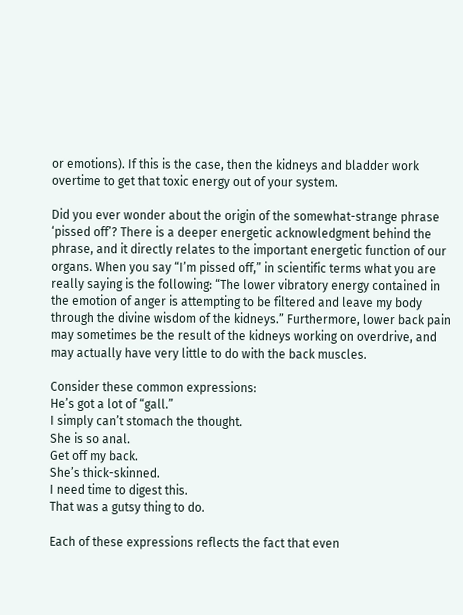or emotions). If this is the case, then the kidneys and bladder work overtime to get that toxic energy out of your system.

Did you ever wonder about the origin of the somewhat-strange phrase ‘pissed off’? There is a deeper energetic acknowledgment behind the phrase, and it directly relates to the important energetic function of our organs. When you say “I’m pissed off,” in scientific terms what you are really saying is the following: “The lower vibratory energy contained in the emotion of anger is attempting to be filtered and leave my body through the divine wisdom of the kidneys.” Furthermore, lower back pain may sometimes be the result of the kidneys working on overdrive, and may actually have very little to do with the back muscles.

Consider these common expressions:
He’s got a lot of “gall.”
I simply can’t stomach the thought.
She is so anal.
Get off my back.
She’s thick-skinned.
I need time to digest this.
That was a gutsy thing to do.

Each of these expressions reflects the fact that even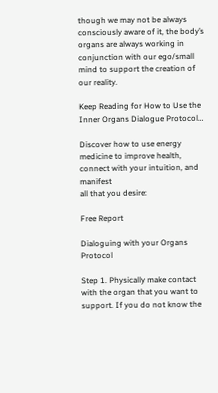though we may not be always consciously aware of it, the body’s organs are always working in conjunction with our ego/small mind to support the creation of our reality.

Keep Reading for How to Use the Inner Organs Dialogue Protocol…

Discover how to use energy medicine to improve health, connect with your intuition, and manifest
all that you desire:

Free Report

Dialoguing with your Organs Protocol

Step 1. Physically make contact with the organ that you want to support. If you do not know the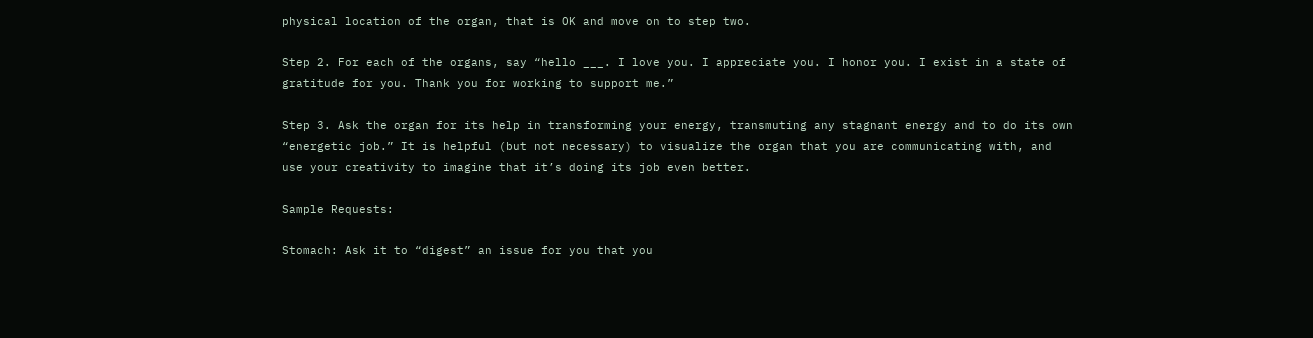physical location of the organ, that is OK and move on to step two.

Step 2. For each of the organs, say “hello ___. I love you. I appreciate you. I honor you. I exist in a state of gratitude for you. Thank you for working to support me.”

Step 3. Ask the organ for its help in transforming your energy, transmuting any stagnant energy and to do its own “energetic job.” It is helpful (but not necessary) to visualize the organ that you are communicating with, and use your creativity to imagine that it’s doing its job even better.

Sample Requests:

Stomach: Ask it to “digest” an issue for you that you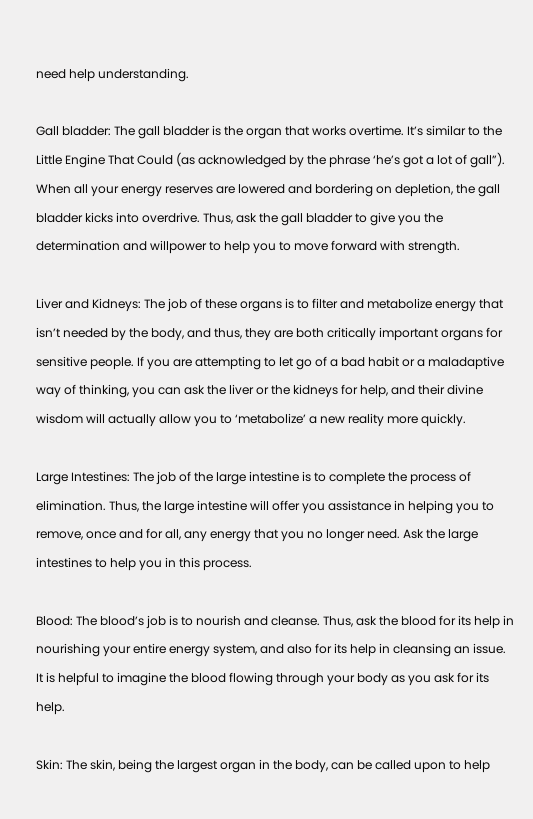need help understanding.

Gall bladder: The gall bladder is the organ that works overtime. It’s similar to the Little Engine That Could (as acknowledged by the phrase ‘he’s got a lot of gall”). When all your energy reserves are lowered and bordering on depletion, the gall bladder kicks into overdrive. Thus, ask the gall bladder to give you the determination and willpower to help you to move forward with strength.

Liver and Kidneys: The job of these organs is to filter and metabolize energy that isn’t needed by the body, and thus, they are both critically important organs for sensitive people. If you are attempting to let go of a bad habit or a maladaptive way of thinking, you can ask the liver or the kidneys for help, and their divine wisdom will actually allow you to ‘metabolize’ a new reality more quickly.

Large Intestines: The job of the large intestine is to complete the process of elimination. Thus, the large intestine will offer you assistance in helping you to remove, once and for all, any energy that you no longer need. Ask the large intestines to help you in this process.

Blood: The blood’s job is to nourish and cleanse. Thus, ask the blood for its help in nourishing your entire energy system, and also for its help in cleansing an issue. It is helpful to imagine the blood flowing through your body as you ask for its help.

Skin: The skin, being the largest organ in the body, can be called upon to help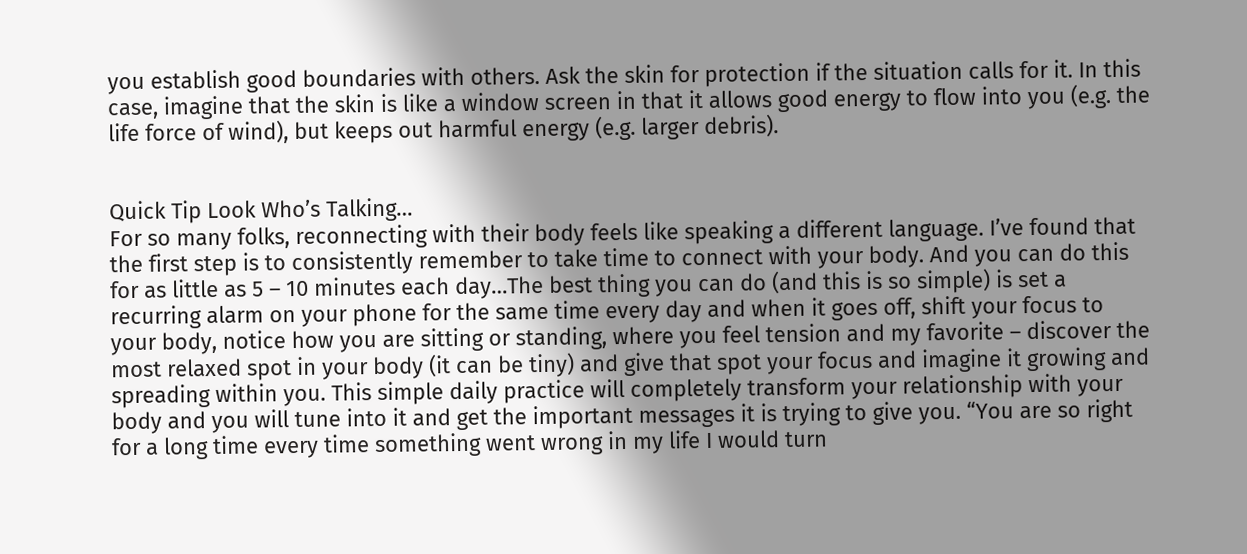you establish good boundaries with others. Ask the skin for protection if the situation calls for it. In this case, imagine that the skin is like a window screen in that it allows good energy to flow into you (e.g. the life force of wind), but keeps out harmful energy (e.g. larger debris).


Quick Tip Look Who’s Talking…
For so many folks, reconnecting with their body feels like speaking a different language. I’ve found that the first step is to consistently remember to take time to connect with your body. And you can do this for as little as 5 – 10 minutes each day…The best thing you can do (and this is so simple) is set a recurring alarm on your phone for the same time every day and when it goes off, shift your focus to your body, notice how you are sitting or standing, where you feel tension and my favorite – discover the most relaxed spot in your body (it can be tiny) and give that spot your focus and imagine it growing and spreading within you. This simple daily practice will completely transform your relationship with your body and you will tune into it and get the important messages it is trying to give you. “You are so right for a long time every time something went wrong in my life I would turn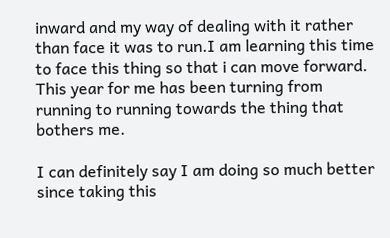inward and my way of dealing with it rather than face it was to run.I am learning this time to face this thing so that i can move forward. This year for me has been turning from running to running towards the thing that bothers me.

I can definitely say I am doing so much better since taking this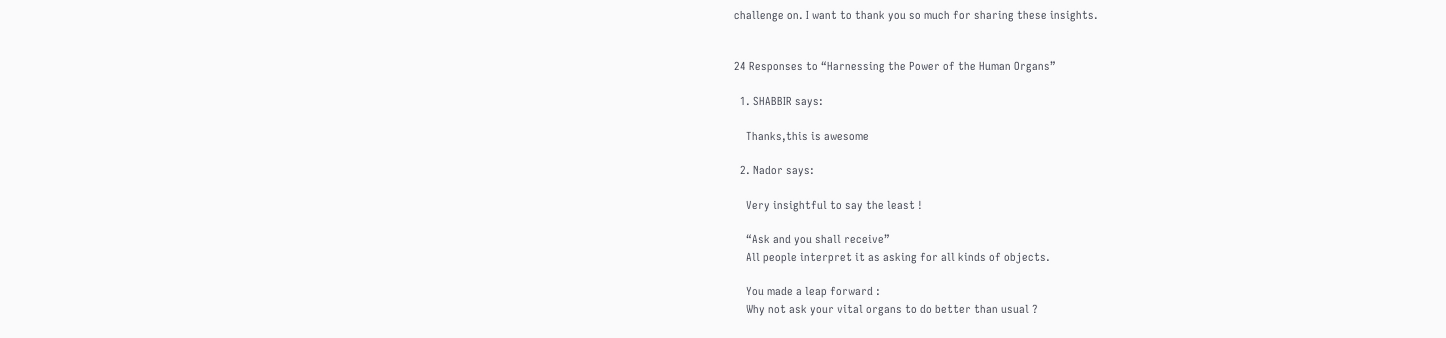challenge on. I want to thank you so much for sharing these insights.


24 Responses to “Harnessing the Power of the Human Organs”

  1. SHABBIR says:

    Thanks,this is awesome

  2. Nador says:

    Very insightful to say the least !

    “Ask and you shall receive”
    All people interpret it as asking for all kinds of objects.

    You made a leap forward :
    Why not ask your vital organs to do better than usual ?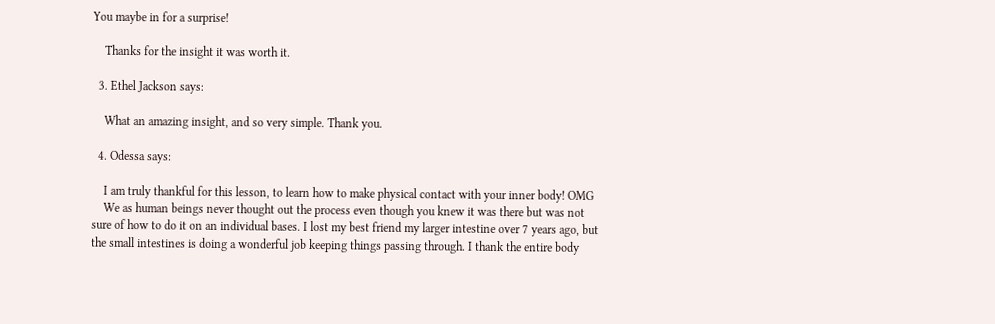You maybe in for a surprise!

    Thanks for the insight it was worth it.

  3. Ethel Jackson says:

    What an amazing insight, and so very simple. Thank you.

  4. Odessa says:

    I am truly thankful for this lesson, to learn how to make physical contact with your inner body! OMG
    We as human beings never thought out the process even though you knew it was there but was not sure of how to do it on an individual bases. I lost my best friend my larger intestine over 7 years ago, but the small intestines is doing a wonderful job keeping things passing through. I thank the entire body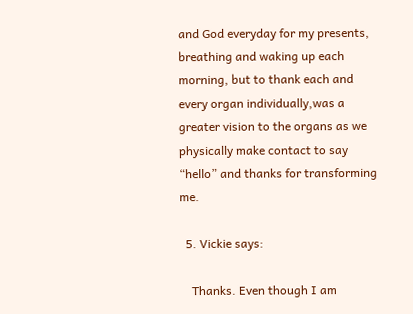and God everyday for my presents, breathing and waking up each morning, but to thank each and every organ individually,was a greater vision to the organs as we physically make contact to say “hello” and thanks for transforming me.

  5. Vickie says:

    Thanks. Even though I am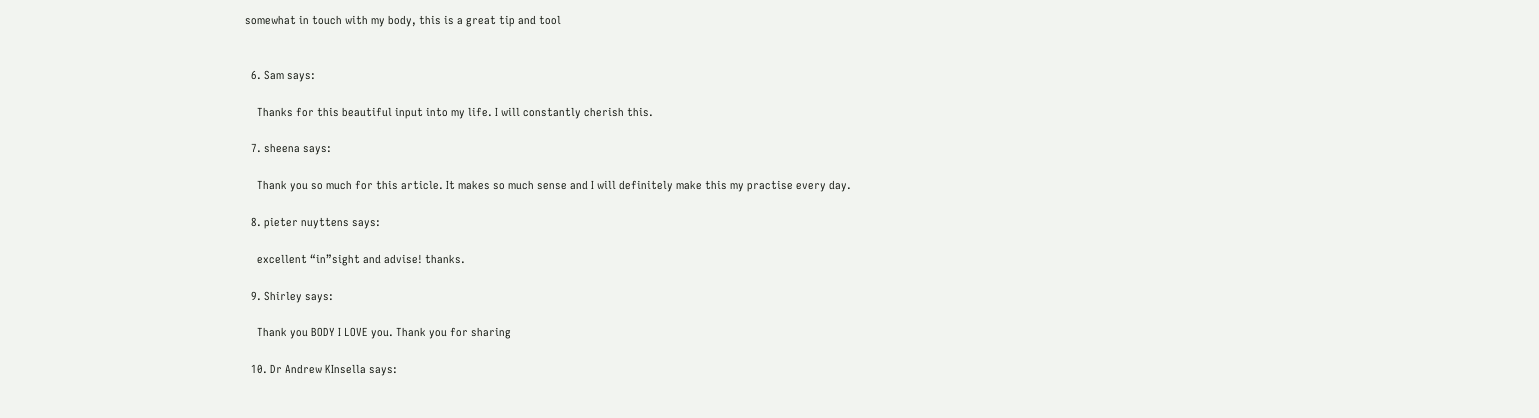somewhat in touch with my body, this is a great tip and tool


  6. Sam says:

    Thanks for this beautiful input into my life. I will constantly cherish this.

  7. sheena says:

    Thank you so much for this article. It makes so much sense and I will definitely make this my practise every day.

  8. pieter nuyttens says:

    excellent “in”sight and advise! thanks.

  9. Shirley says:

    Thank you BODY I LOVE you. Thank you for sharing

  10. Dr Andrew KInsella says: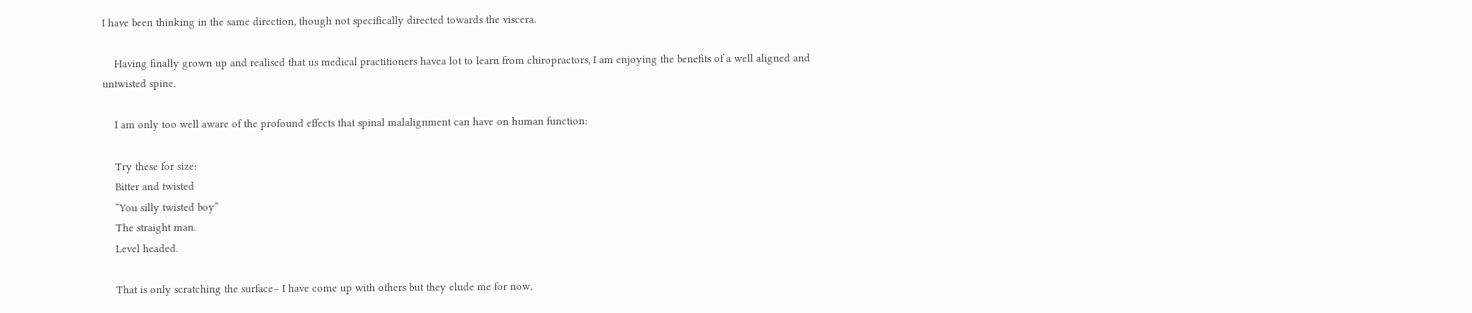I have been thinking in the same direction, though not specifically directed towards the viscera.

    Having finally grown up and realised that us medical practitioners havea lot to learn from chiropractors, I am enjoying the benefits of a well aligned and untwisted spine.

    I am only too well aware of the profound effects that spinal malalignment can have on human function:

    Try these for size:
    Bitter and twisted
    “You silly twisted boy”
    The straight man.
    Level headed.

    That is only scratching the surface– I have come up with others but they elude me for now.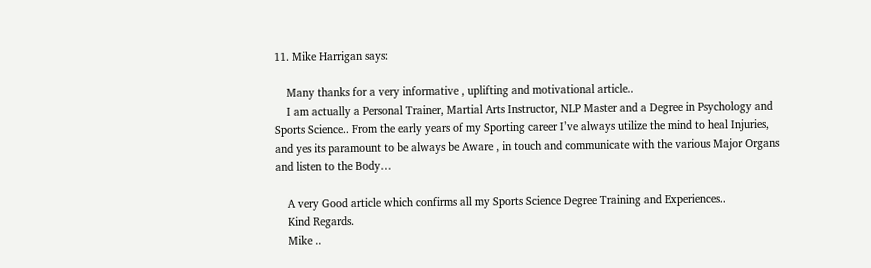11. Mike Harrigan says:

    Many thanks for a very informative , uplifting and motivational article..
    I am actually a Personal Trainer, Martial Arts Instructor, NLP Master and a Degree in Psychology and Sports Science.. From the early years of my Sporting career I’ve always utilize the mind to heal Injuries, and yes its paramount to be always be Aware , in touch and communicate with the various Major Organs and listen to the Body…

    A very Good article which confirms all my Sports Science Degree Training and Experiences..
    Kind Regards.
    Mike ..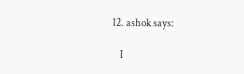12. ashok says:

    I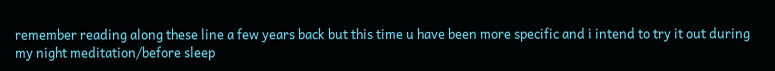remember reading along these line a few years back but this time u have been more specific and i intend to try it out during my night meditation/before sleep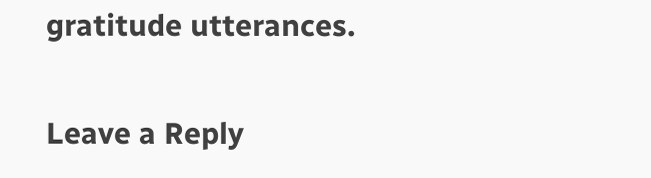gratitude utterances.

Leave a Reply